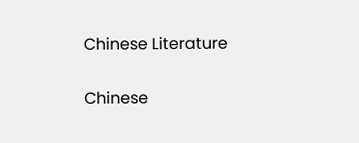Chinese Literature

Chinese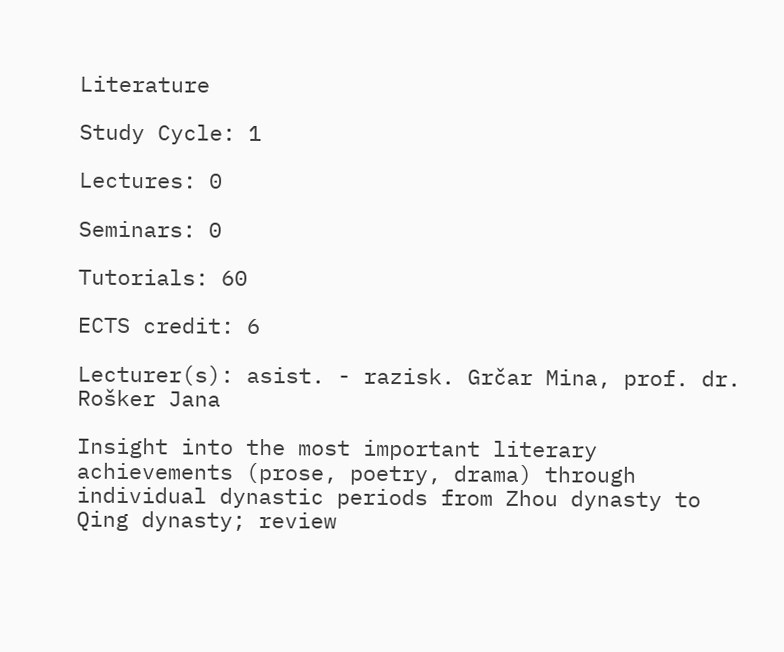Literature

Study Cycle: 1

Lectures: 0

Seminars: 0

Tutorials: 60

ECTS credit: 6

Lecturer(s): asist. - razisk. Grčar Mina, prof. dr. Rošker Jana

Insight into the most important literary achievements (prose, poetry, drama) through individual dynastic periods from Zhou dynasty to Qing dynasty; review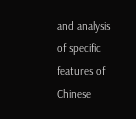and analysis of specific features of Chinese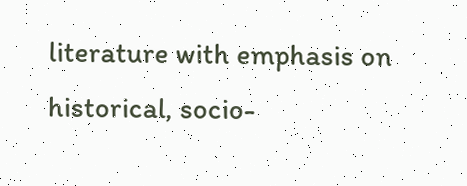literature with emphasis on historical, socio-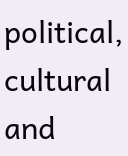political, cultural and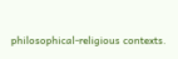philosophical-religious contexts.